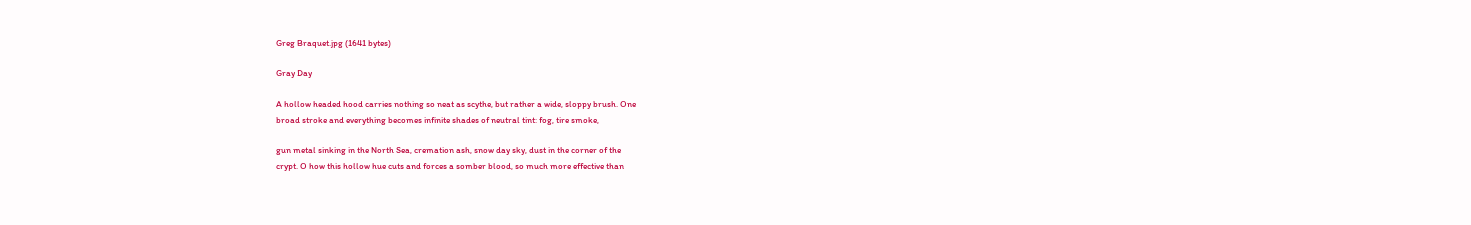Greg Braquet.jpg (1641 bytes)

Gray Day

A hollow headed hood carries nothing so neat as scythe, but rather a wide, sloppy brush. One
broad stroke and everything becomes infinite shades of neutral tint: fog, tire smoke,

gun metal sinking in the North Sea, cremation ash, snow day sky, dust in the corner of the
crypt. O how this hollow hue cuts and forces a somber blood, so much more effective than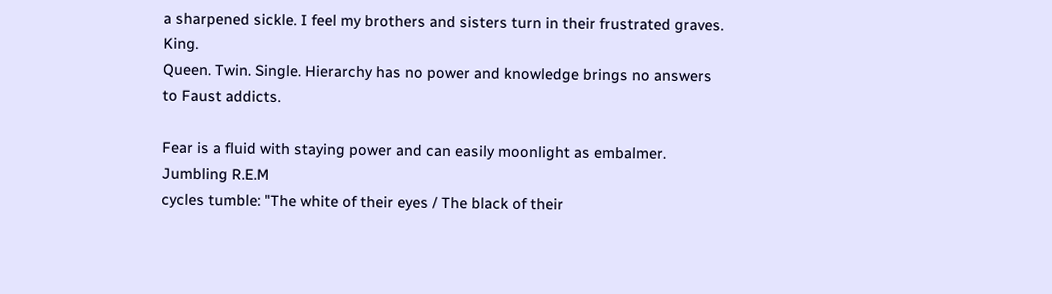a sharpened sickle. I feel my brothers and sisters turn in their frustrated graves. King.
Queen. Twin. Single. Hierarchy has no power and knowledge brings no answers to Faust addicts.

Fear is a fluid with staying power and can easily moonlight as embalmer. Jumbling R.E.M
cycles tumble: "The white of their eyes / The black of their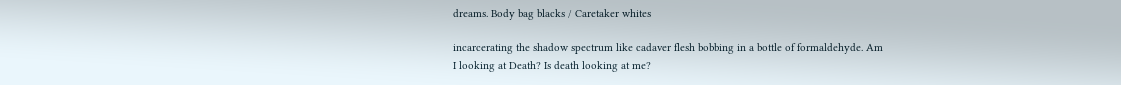dreams. Body bag blacks / Caretaker whites

incarcerating the shadow spectrum like cadaver flesh bobbing in a bottle of formaldehyde. Am
I looking at Death? Is death looking at me?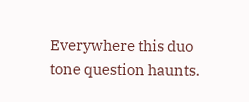Everywhere this duo tone question haunts.